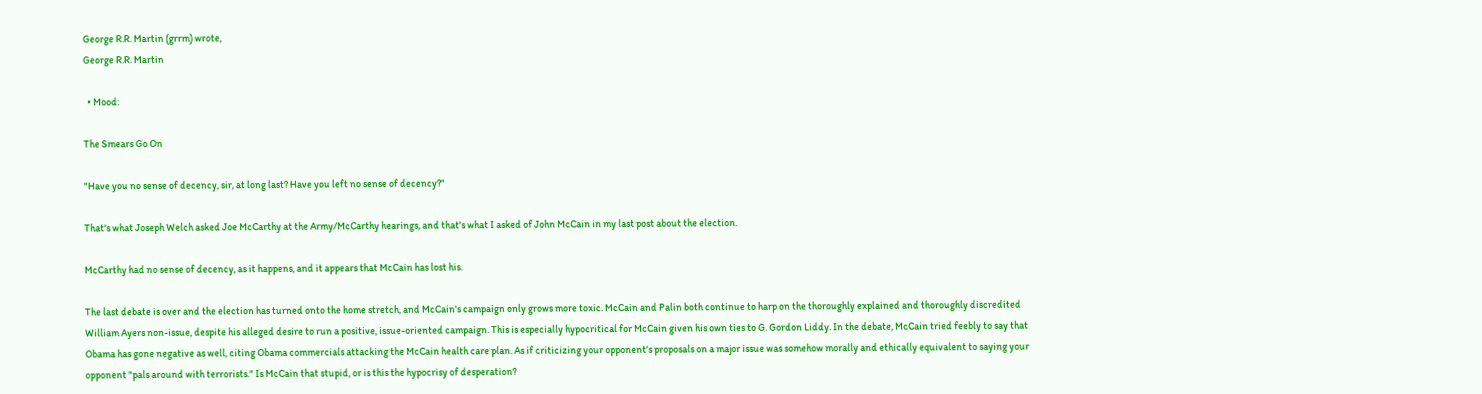George R.R. Martin (grrm) wrote,
George R.R. Martin

  • Mood:

The Smears Go On

"Have you no sense of decency, sir, at long last? Have you left no sense of decency?"

That's what Joseph Welch asked Joe McCarthy at the Army/McCarthy hearings, and that's what I asked of John McCain in my last post about the election.

McCarthy had no sense of decency, as it happens, and it appears that McCain has lost his.

The last debate is over and the election has turned onto the home stretch, and McCain's campaign only grows more toxic. McCain and Palin both continue to harp on the thoroughly explained and thoroughly discredited William Ayers non-issue, despite his alleged desire to run a positive, issue-oriented campaign. This is especially hypocritical for McCain given his own ties to G. Gordon Liddy. In the debate, McCain tried feebly to say that Obama has gone negative as well, citing Obama commercials attacking the McCain health care plan. As if criticizing your opponent's proposals on a major issue was somehow morally and ethically equivalent to saying your opponent "pals around with terrorists." Is McCain that stupid, or is this the hypocrisy of desperation?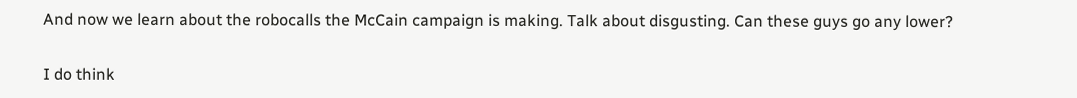And now we learn about the robocalls the McCain campaign is making. Talk about disgusting. Can these guys go any lower?

I do think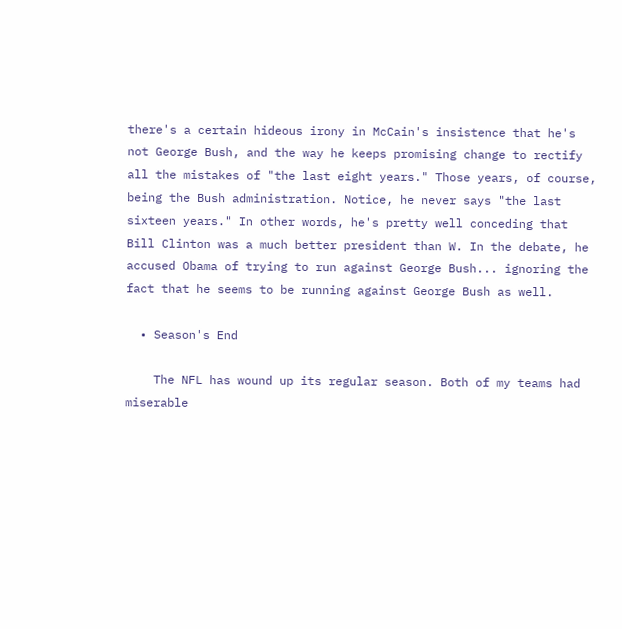there's a certain hideous irony in McCain's insistence that he's not George Bush, and the way he keeps promising change to rectify all the mistakes of "the last eight years." Those years, of course, being the Bush administration. Notice, he never says "the last sixteen years." In other words, he's pretty well conceding that Bill Clinton was a much better president than W. In the debate, he accused Obama of trying to run against George Bush... ignoring the fact that he seems to be running against George Bush as well.

  • Season's End

    The NFL has wound up its regular season. Both of my teams had miserable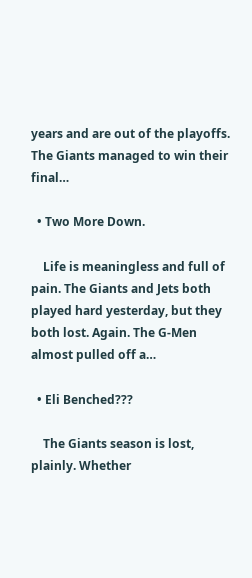years and are out of the playoffs. The Giants managed to win their final…

  • Two More Down.

    Life is meaningless and full of pain. The Giants and Jets both played hard yesterday, but they both lost. Again. The G-Men almost pulled off a…

  • Eli Benched???

    The Giants season is lost, plainly. Whether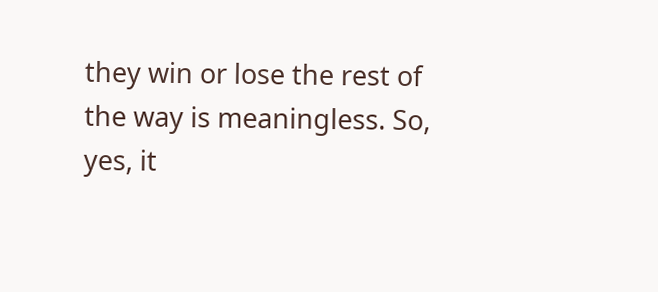they win or lose the rest of the way is meaningless. So, yes, it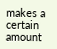makes a certain amount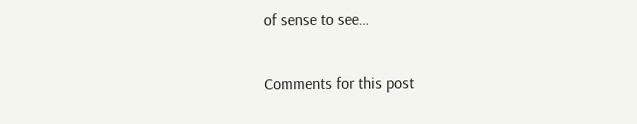of sense to see…

Comments for this post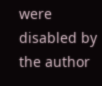were disabled by the author